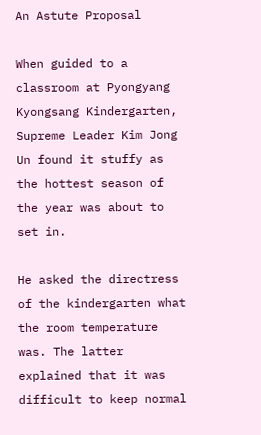An Astute Proposal

When guided to a classroom at Pyongyang Kyongsang Kindergarten,    Supreme Leader Kim Jong Un found it stuffy as the hottest season of the year was about to set in.

He asked the directress of the kindergarten what the room temperature was. The latter explained that it was difficult to keep normal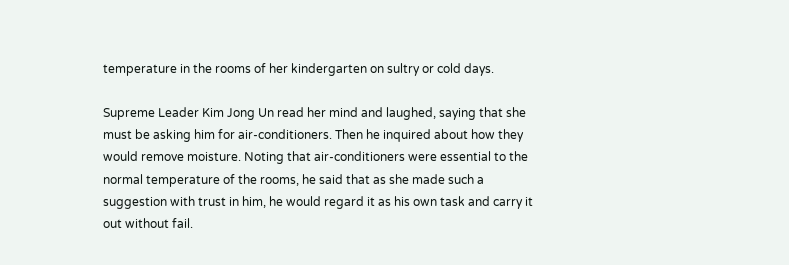temperature in the rooms of her kindergarten on sultry or cold days.

Supreme Leader Kim Jong Un read her mind and laughed, saying that she must be asking him for air-conditioners. Then he inquired about how they would remove moisture. Noting that air-conditioners were essential to the normal temperature of the rooms, he said that as she made such a suggestion with trust in him, he would regard it as his own task and carry it out without fail.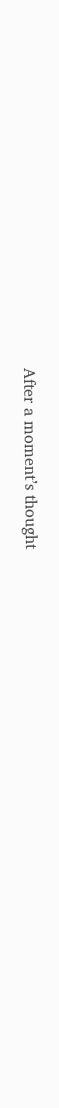After a moment’s thought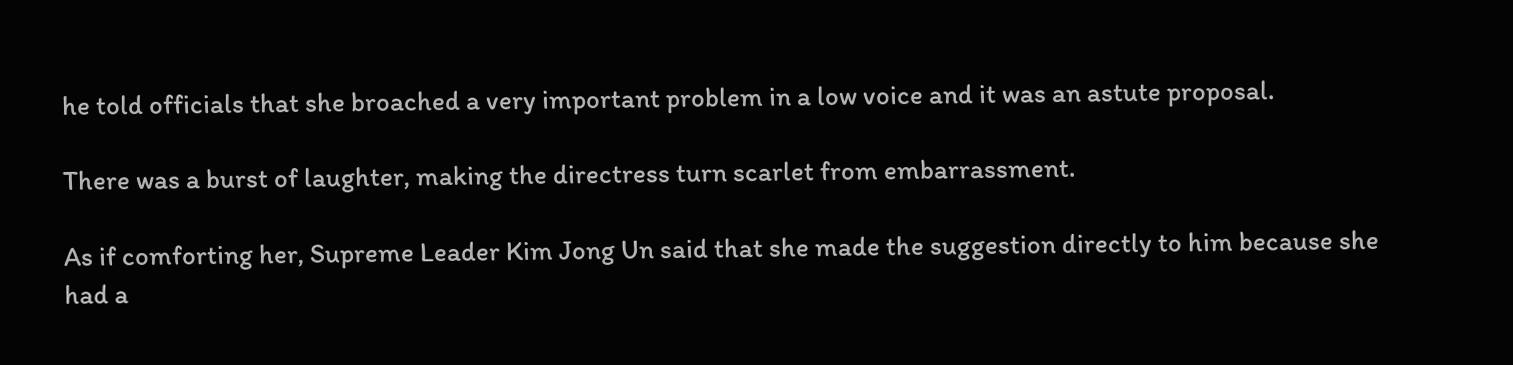he told officials that she broached a very important problem in a low voice and it was an astute proposal.

There was a burst of laughter, making the directress turn scarlet from embarrassment.

As if comforting her, Supreme Leader Kim Jong Un said that she made the suggestion directly to him because she had a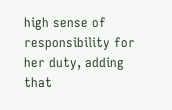high sense of responsibility for her duty, adding that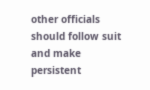other officials should follow suit and make persistent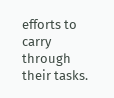efforts to carry through their tasks.